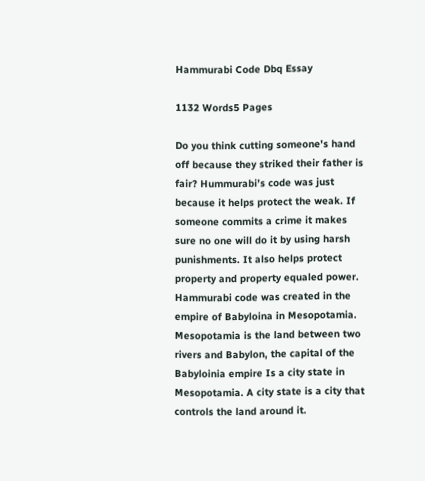Hammurabi Code Dbq Essay

1132 Words5 Pages

Do you think cutting someone's hand off because they striked their father is fair? Hummurabi’s code was just because it helps protect the weak. If someone commits a crime it makes sure no one will do it by using harsh punishments. It also helps protect property and property equaled power. Hammurabi code was created in the empire of Babyloina in Mesopotamia. Mesopotamia is the land between two rivers and Babylon, the capital of the Babyloinia empire Is a city state in Mesopotamia. A city state is a city that controls the land around it.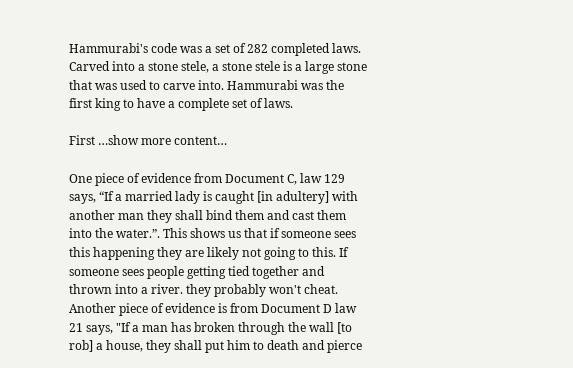Hammurabi's code was a set of 282 completed laws. Carved into a stone stele, a stone stele is a large stone that was used to carve into. Hammurabi was the first king to have a complete set of laws.

First …show more content…

One piece of evidence from Document C, law 129 says, “If a married lady is caught [in adultery] with another man they shall bind them and cast them into the water.”. This shows us that if someone sees this happening they are likely not going to this. If someone sees people getting tied together and thrown into a river. they probably won't cheat. Another piece of evidence is from Document D law 21 says, "If a man has broken through the wall [to rob] a house, they shall put him to death and pierce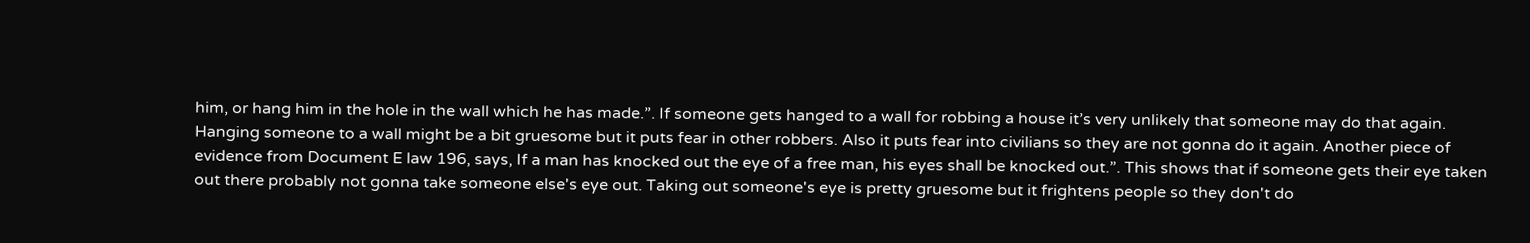him, or hang him in the hole in the wall which he has made.”. If someone gets hanged to a wall for robbing a house it’s very unlikely that someone may do that again. Hanging someone to a wall might be a bit gruesome but it puts fear in other robbers. Also it puts fear into civilians so they are not gonna do it again. Another piece of evidence from Document E law 196, says, If a man has knocked out the eye of a free man, his eyes shall be knocked out.”. This shows that if someone gets their eye taken out there probably not gonna take someone else's eye out. Taking out someone's eye is pretty gruesome but it frightens people so they don't do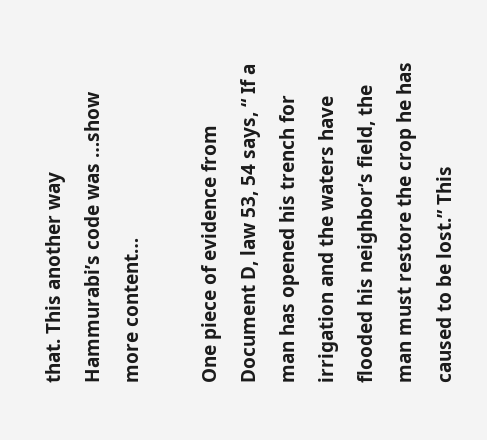that. This another way Hammurabi’s code was …show more content…

One piece of evidence from Document D, law 53, 54 says, “ If a man has opened his trench for irrigation and the waters have flooded his neighbor’s field, the man must restore the crop he has caused to be lost.” This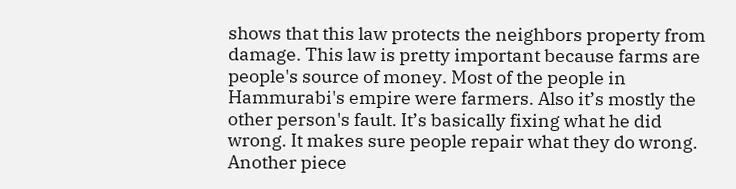shows that this law protects the neighbors property from damage. This law is pretty important because farms are people's source of money. Most of the people in Hammurabi's empire were farmers. Also it’s mostly the other person's fault. It’s basically fixing what he did wrong. It makes sure people repair what they do wrong. Another piece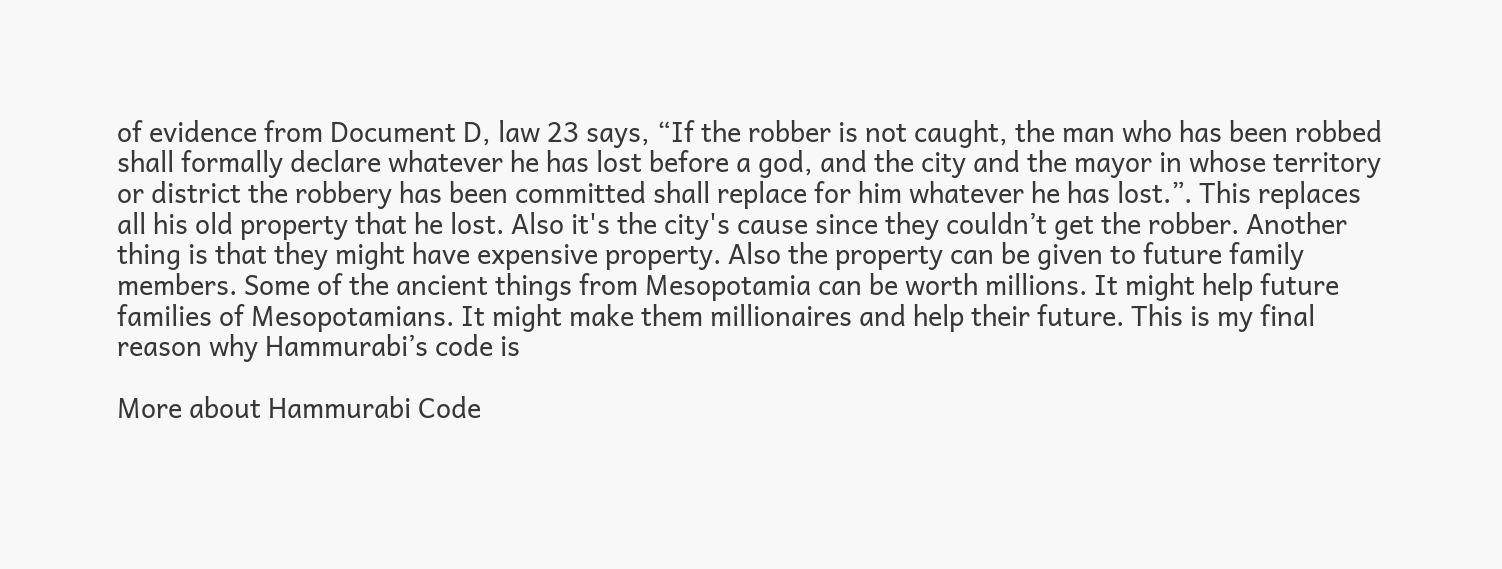of evidence from Document D, law 23 says, “If the robber is not caught, the man who has been robbed shall formally declare whatever he has lost before a god, and the city and the mayor in whose territory or district the robbery has been committed shall replace for him whatever he has lost.”. This replaces all his old property that he lost. Also it's the city's cause since they couldn’t get the robber. Another thing is that they might have expensive property. Also the property can be given to future family members. Some of the ancient things from Mesopotamia can be worth millions. It might help future families of Mesopotamians. It might make them millionaires and help their future. This is my final reason why Hammurabi’s code is

More about Hammurabi Code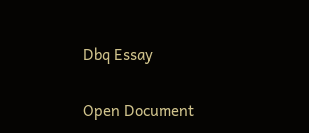Dbq Essay

Open Document